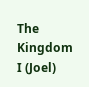The Kingdom I (Joel)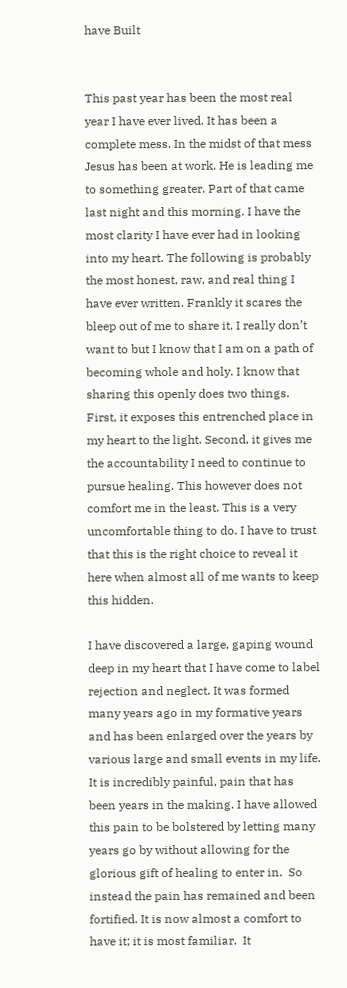have Built


This past year has been the most real year I have ever lived. It has been a complete mess. In the midst of that mess Jesus has been at work. He is leading me to something greater. Part of that came last night and this morning. I have the most clarity I have ever had in looking into my heart. The following is probably the most honest, raw, and real thing I have ever written. Frankly it scares the bleep out of me to share it. I really don’t want to but I know that I am on a path of becoming whole and holy. I know that sharing this openly does two things. First, it exposes this entrenched place in my heart to the light. Second, it gives me the accountability I need to continue to pursue healing. This however does not comfort me in the least. This is a very uncomfortable thing to do. I have to trust that this is the right choice to reveal it here when almost all of me wants to keep this hidden.

I have discovered a large, gaping wound deep in my heart that I have come to label rejection and neglect. It was formed many years ago in my formative years and has been enlarged over the years by various large and small events in my life. It is incredibly painful, pain that has been years in the making. I have allowed this pain to be bolstered by letting many years go by without allowing for the glorious gift of healing to enter in.  So instead the pain has remained and been fortified. It is now almost a comfort to have it; it is most familiar.  It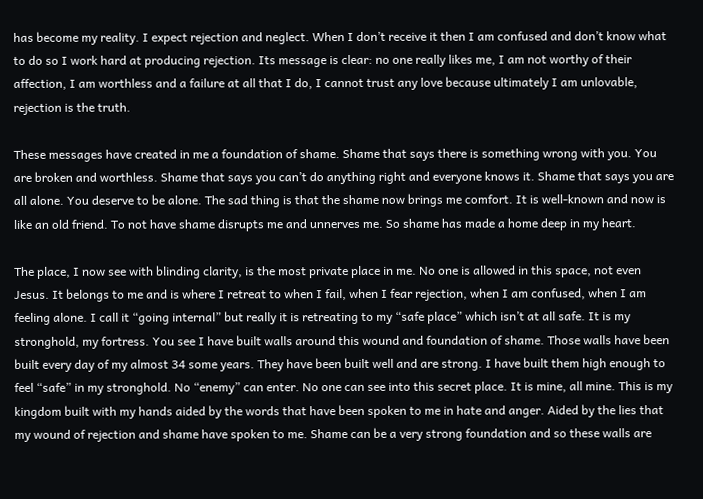has become my reality. I expect rejection and neglect. When I don’t receive it then I am confused and don’t know what to do so I work hard at producing rejection. Its message is clear: no one really likes me, I am not worthy of their affection, I am worthless and a failure at all that I do, I cannot trust any love because ultimately I am unlovable, rejection is the truth.

These messages have created in me a foundation of shame. Shame that says there is something wrong with you. You are broken and worthless. Shame that says you can’t do anything right and everyone knows it. Shame that says you are all alone. You deserve to be alone. The sad thing is that the shame now brings me comfort. It is well-known and now is like an old friend. To not have shame disrupts me and unnerves me. So shame has made a home deep in my heart.

The place, I now see with blinding clarity, is the most private place in me. No one is allowed in this space, not even Jesus. It belongs to me and is where I retreat to when I fail, when I fear rejection, when I am confused, when I am feeling alone. I call it “going internal” but really it is retreating to my “safe place” which isn’t at all safe. It is my stronghold, my fortress. You see I have built walls around this wound and foundation of shame. Those walls have been built every day of my almost 34 some years. They have been built well and are strong. I have built them high enough to feel “safe” in my stronghold. No “enemy” can enter. No one can see into this secret place. It is mine, all mine. This is my kingdom built with my hands aided by the words that have been spoken to me in hate and anger. Aided by the lies that my wound of rejection and shame have spoken to me. Shame can be a very strong foundation and so these walls are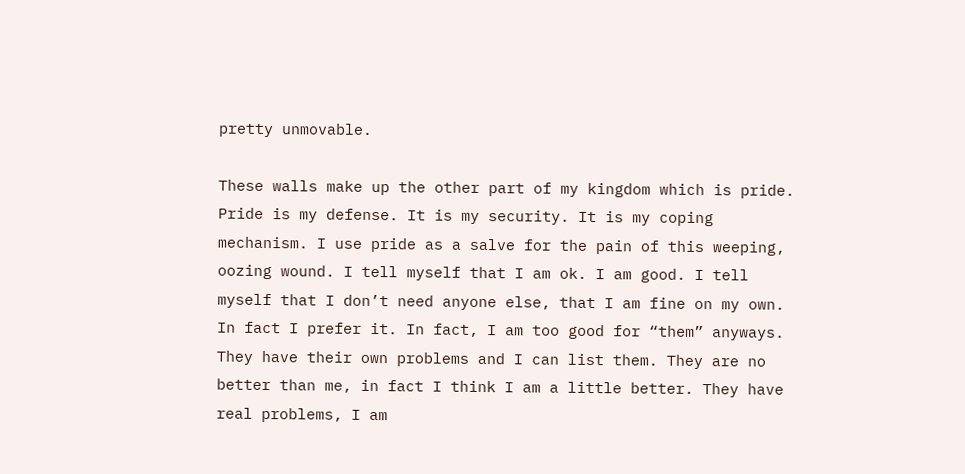pretty unmovable.

These walls make up the other part of my kingdom which is pride. Pride is my defense. It is my security. It is my coping mechanism. I use pride as a salve for the pain of this weeping, oozing wound. I tell myself that I am ok. I am good. I tell myself that I don’t need anyone else, that I am fine on my own. In fact I prefer it. In fact, I am too good for “them” anyways. They have their own problems and I can list them. They are no better than me, in fact I think I am a little better. They have real problems, I am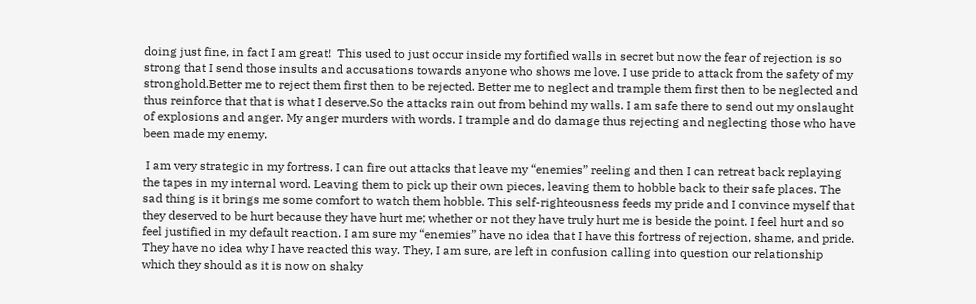doing just fine, in fact I am great!  This used to just occur inside my fortified walls in secret but now the fear of rejection is so strong that I send those insults and accusations towards anyone who shows me love. I use pride to attack from the safety of my stronghold.Better me to reject them first then to be rejected. Better me to neglect and trample them first then to be neglected and thus reinforce that that is what I deserve.So the attacks rain out from behind my walls. I am safe there to send out my onslaught of explosions and anger. My anger murders with words. I trample and do damage thus rejecting and neglecting those who have been made my enemy.

 I am very strategic in my fortress. I can fire out attacks that leave my “enemies” reeling and then I can retreat back replaying the tapes in my internal word. Leaving them to pick up their own pieces, leaving them to hobble back to their safe places. The sad thing is it brings me some comfort to watch them hobble. This self-righteousness feeds my pride and I convince myself that they deserved to be hurt because they have hurt me; whether or not they have truly hurt me is beside the point. I feel hurt and so feel justified in my default reaction. I am sure my “enemies” have no idea that I have this fortress of rejection, shame, and pride. They have no idea why I have reacted this way. They, I am sure, are left in confusion calling into question our relationship which they should as it is now on shaky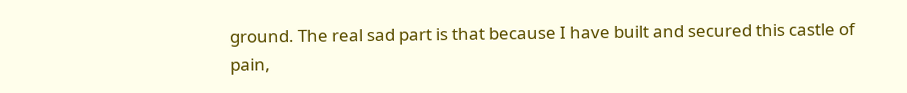ground. The real sad part is that because I have built and secured this castle of pain,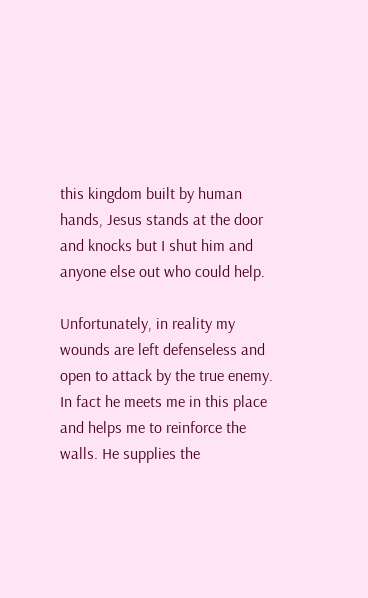this kingdom built by human hands, Jesus stands at the door and knocks but I shut him and anyone else out who could help.

Unfortunately, in reality my wounds are left defenseless and open to attack by the true enemy. In fact he meets me in this place and helps me to reinforce the walls. He supplies the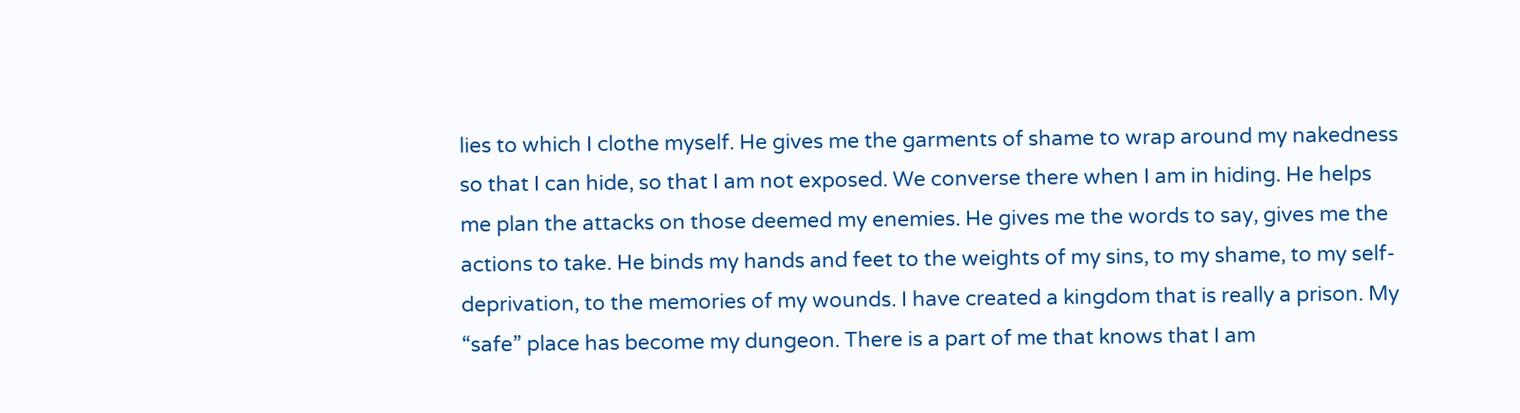lies to which I clothe myself. He gives me the garments of shame to wrap around my nakedness so that I can hide, so that I am not exposed. We converse there when I am in hiding. He helps me plan the attacks on those deemed my enemies. He gives me the words to say, gives me the actions to take. He binds my hands and feet to the weights of my sins, to my shame, to my self-deprivation, to the memories of my wounds. I have created a kingdom that is really a prison. My “safe” place has become my dungeon. There is a part of me that knows that I am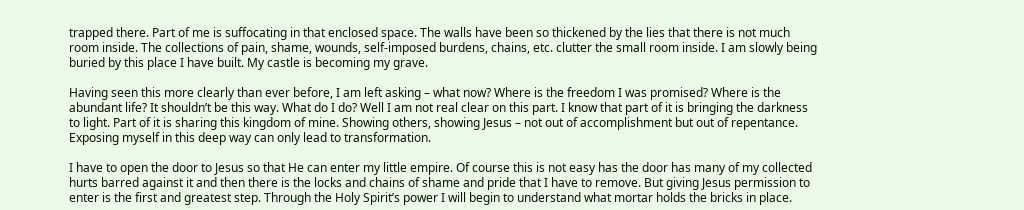trapped there. Part of me is suffocating in that enclosed space. The walls have been so thickened by the lies that there is not much room inside. The collections of pain, shame, wounds, self-imposed burdens, chains, etc. clutter the small room inside. I am slowly being buried by this place I have built. My castle is becoming my grave.

Having seen this more clearly than ever before, I am left asking – what now? Where is the freedom I was promised? Where is the abundant life? It shouldn’t be this way. What do I do? Well I am not real clear on this part. I know that part of it is bringing the darkness to light. Part of it is sharing this kingdom of mine. Showing others, showing Jesus – not out of accomplishment but out of repentance. Exposing myself in this deep way can only lead to transformation.

I have to open the door to Jesus so that He can enter my little empire. Of course this is not easy has the door has many of my collected hurts barred against it and then there is the locks and chains of shame and pride that I have to remove. But giving Jesus permission to enter is the first and greatest step. Through the Holy Spirit’s power I will begin to understand what mortar holds the bricks in place.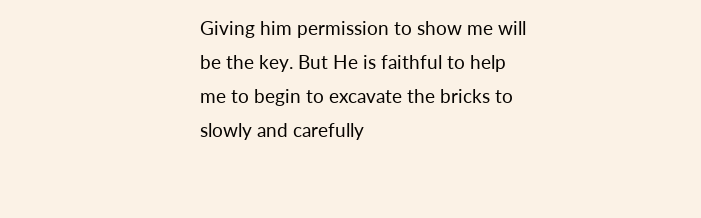Giving him permission to show me will be the key. But He is faithful to help me to begin to excavate the bricks to slowly and carefully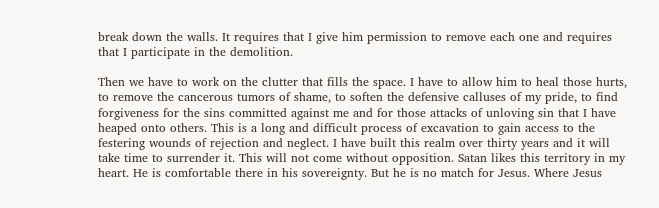break down the walls. It requires that I give him permission to remove each one and requires that I participate in the demolition.

Then we have to work on the clutter that fills the space. I have to allow him to heal those hurts, to remove the cancerous tumors of shame, to soften the defensive calluses of my pride, to find forgiveness for the sins committed against me and for those attacks of unloving sin that I have heaped onto others. This is a long and difficult process of excavation to gain access to the festering wounds of rejection and neglect. I have built this realm over thirty years and it will take time to surrender it. This will not come without opposition. Satan likes this territory in my heart. He is comfortable there in his sovereignty. But he is no match for Jesus. Where Jesus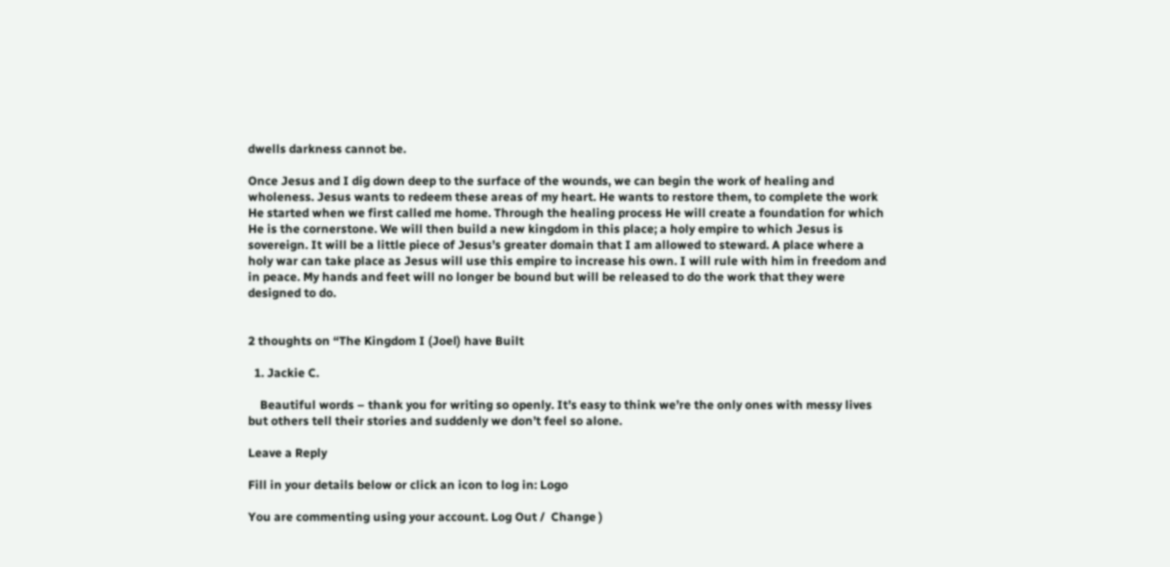dwells darkness cannot be.

Once Jesus and I dig down deep to the surface of the wounds, we can begin the work of healing and wholeness. Jesus wants to redeem these areas of my heart. He wants to restore them, to complete the work He started when we first called me home. Through the healing process He will create a foundation for which He is the cornerstone. We will then build a new kingdom in this place; a holy empire to which Jesus is sovereign. It will be a little piece of Jesus’s greater domain that I am allowed to steward. A place where a holy war can take place as Jesus will use this empire to increase his own. I will rule with him in freedom and in peace. My hands and feet will no longer be bound but will be released to do the work that they were designed to do.


2 thoughts on “The Kingdom I (Joel) have Built

  1. Jackie C.

    Beautiful words – thank you for writing so openly. It’s easy to think we’re the only ones with messy lives but others tell their stories and suddenly we don’t feel so alone.

Leave a Reply

Fill in your details below or click an icon to log in: Logo

You are commenting using your account. Log Out /  Change )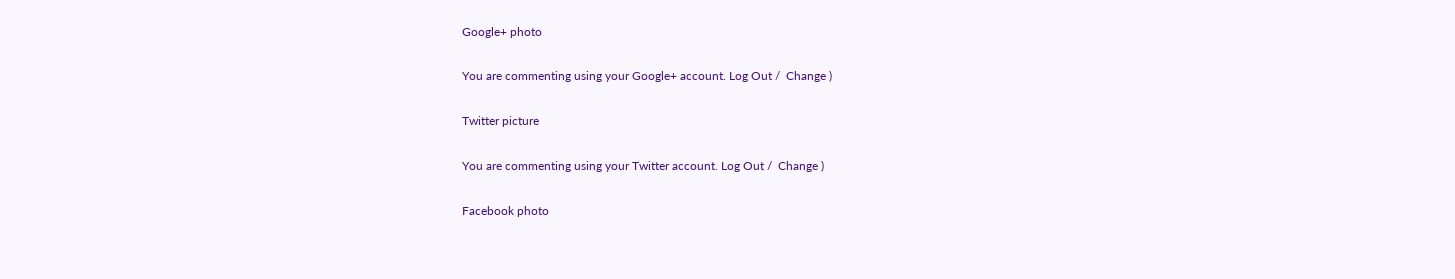Google+ photo

You are commenting using your Google+ account. Log Out /  Change )

Twitter picture

You are commenting using your Twitter account. Log Out /  Change )

Facebook photo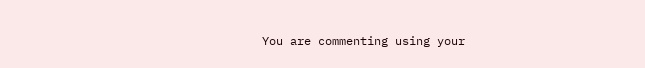You are commenting using your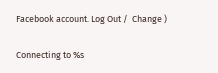Facebook account. Log Out /  Change )


Connecting to %s